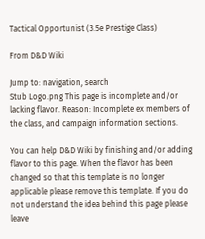Tactical Opportunist (3.5e Prestige Class)

From D&D Wiki

Jump to: navigation, search
Stub Logo.png This page is incomplete and/or lacking flavor. Reason: Incomplete ex members of the class, and campaign information sections.

You can help D&D Wiki by finishing and/or adding flavor to this page. When the flavor has been changed so that this template is no longer applicable please remove this template. If you do not understand the idea behind this page please leave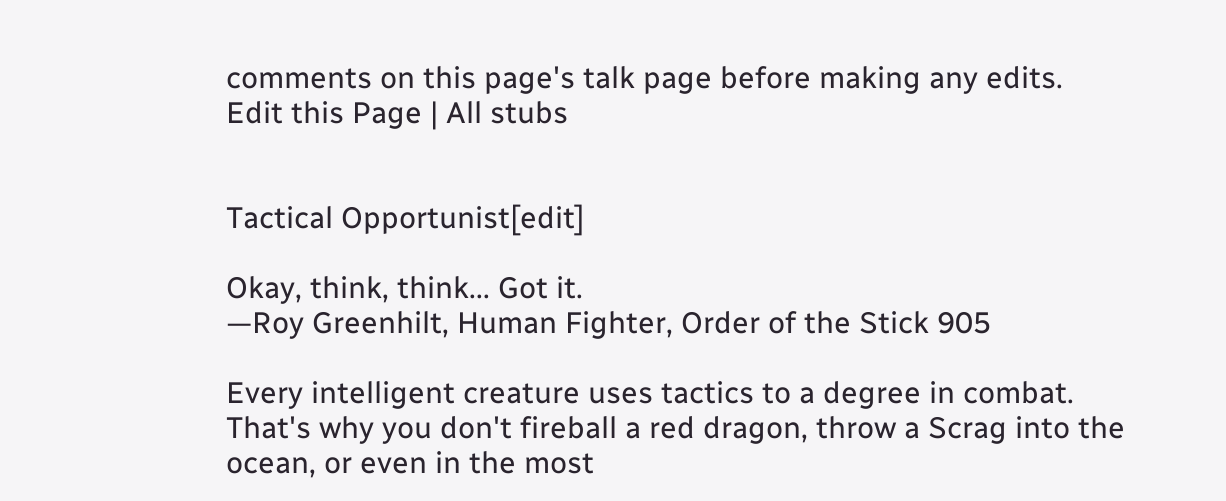comments on this page's talk page before making any edits.
Edit this Page | All stubs


Tactical Opportunist[edit]

Okay, think, think... Got it.
—Roy Greenhilt, Human Fighter, Order of the Stick 905

Every intelligent creature uses tactics to a degree in combat. That's why you don't fireball a red dragon, throw a Scrag into the ocean, or even in the most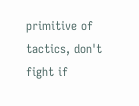primitive of tactics, don't fight if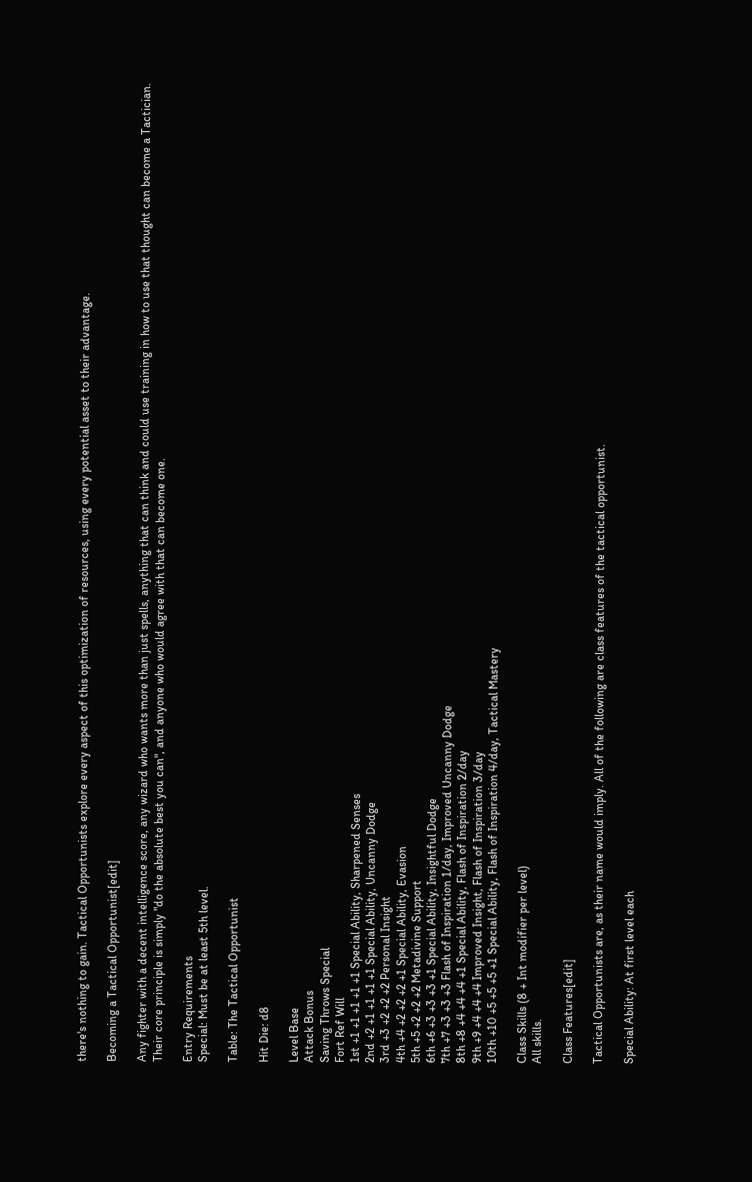there's nothing to gain. Tactical Opportunists explore every aspect of this optimization of resources, using every potential asset to their advantage.

Becoming a Tactical Opportunist[edit]

Any fighter with a decent intelligence score, any wizard who wants more than just spells, anything that can think and could use training in how to use that thought can become a Tactician. Their core principle is simply "do the absolute best you can", and anyone who would agree with that can become one.

Entry Requirements
Special: Must be at least 5th level.

Table: The Tactical Opportunist

Hit Die: d8

Level Base
Attack Bonus
Saving Throws Special
Fort Ref Will
1st +1 +1 +1 +1 +1 Special Ability, Sharpened Senses
2nd +2 +1 +1 +1 +1 Special Ability, Uncanny Dodge
3rd +3 +2 +2 +2 Personal Insight
4th +4 +2 +2 +2 +1 Special Ability, Evasion
5th +5 +2 +2 +2 Metadivine Support
6th +6 +3 +3 +3 +1 Special Ability, Insightful Dodge
7th +7 +3 +3 +3 Flash of Inspiration 1/day, Improved Uncanny Dodge
8th +8 +4 +4 +4 +1 Special Ability, Flash of Inspiration 2/day
9th +9 +4 +4 +4 Improved Insight, Flash of Inspiration 3/day
10th +10 +5 +5 +5 +1 Special Ability, Flash of Inspiration 4/day, Tactical Mastery

Class Skills (8 + Int modifier per level)
All skills.

Class Features[edit]

Tactical Opportunists are, as their name would imply. All of the following are class features of the tactical opportunist.

Special Ability: At first level each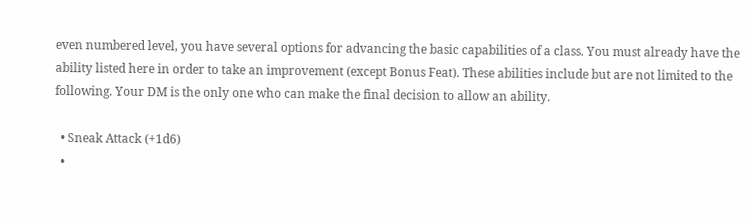even numbered level, you have several options for advancing the basic capabilities of a class. You must already have the ability listed here in order to take an improvement (except Bonus Feat). These abilities include but are not limited to the following. Your DM is the only one who can make the final decision to allow an ability.

  • Sneak Attack (+1d6)
  •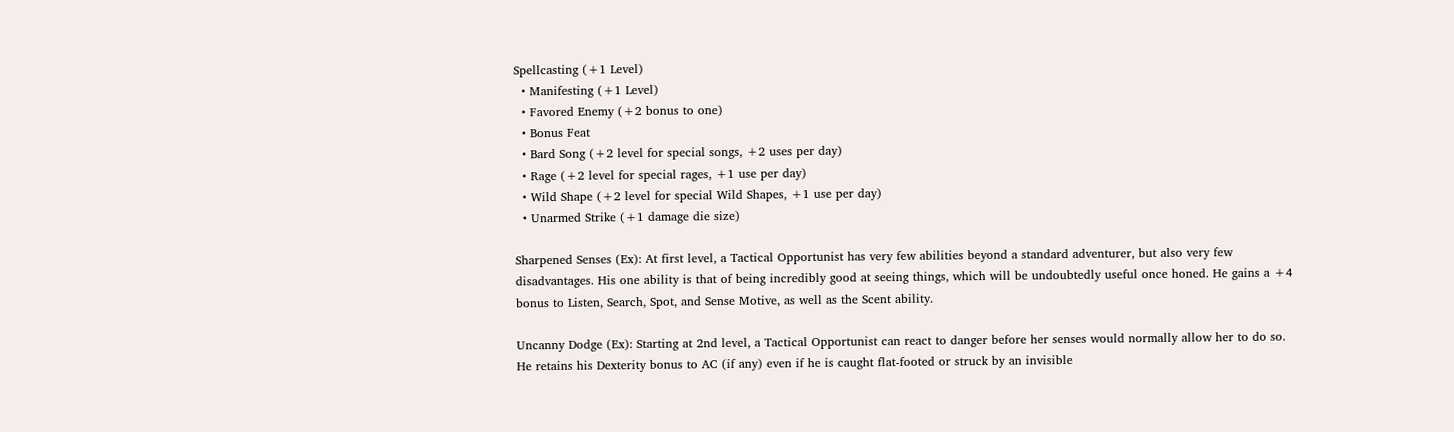Spellcasting (+1 Level)
  • Manifesting (+1 Level)
  • Favored Enemy (+2 bonus to one)
  • Bonus Feat
  • Bard Song (+2 level for special songs, +2 uses per day)
  • Rage (+2 level for special rages, +1 use per day)
  • Wild Shape (+2 level for special Wild Shapes, +1 use per day)
  • Unarmed Strike (+1 damage die size)

Sharpened Senses (Ex): At first level, a Tactical Opportunist has very few abilities beyond a standard adventurer, but also very few disadvantages. His one ability is that of being incredibly good at seeing things, which will be undoubtedly useful once honed. He gains a +4 bonus to Listen, Search, Spot, and Sense Motive, as well as the Scent ability.

Uncanny Dodge (Ex): Starting at 2nd level, a Tactical Opportunist can react to danger before her senses would normally allow her to do so. He retains his Dexterity bonus to AC (if any) even if he is caught flat-footed or struck by an invisible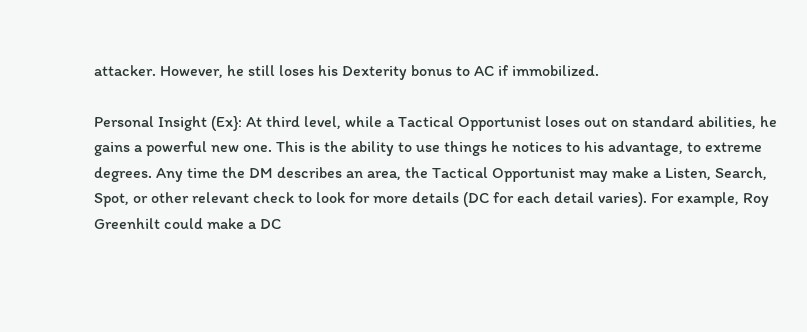attacker. However, he still loses his Dexterity bonus to AC if immobilized.

Personal Insight (Ex}: At third level, while a Tactical Opportunist loses out on standard abilities, he gains a powerful new one. This is the ability to use things he notices to his advantage, to extreme degrees. Any time the DM describes an area, the Tactical Opportunist may make a Listen, Search, Spot, or other relevant check to look for more details (DC for each detail varies). For example, Roy Greenhilt could make a DC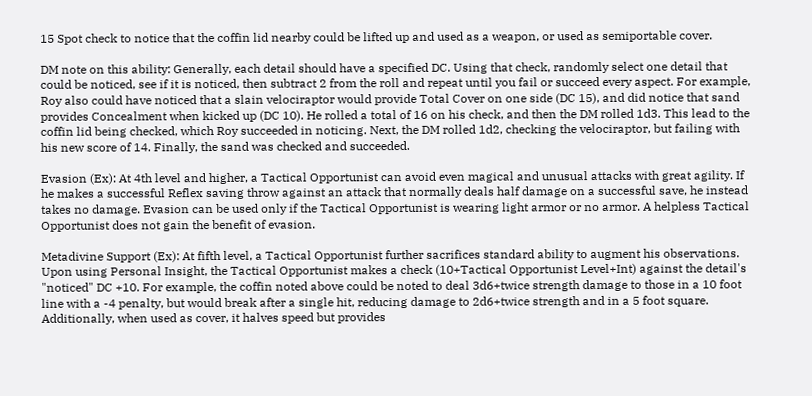15 Spot check to notice that the coffin lid nearby could be lifted up and used as a weapon, or used as semiportable cover.

DM note on this ability: Generally, each detail should have a specified DC. Using that check, randomly select one detail that could be noticed, see if it is noticed, then subtract 2 from the roll and repeat until you fail or succeed every aspect. For example, Roy also could have noticed that a slain velociraptor would provide Total Cover on one side (DC 15), and did notice that sand provides Concealment when kicked up (DC 10). He rolled a total of 16 on his check, and then the DM rolled 1d3. This lead to the coffin lid being checked, which Roy succeeded in noticing. Next, the DM rolled 1d2, checking the velociraptor, but failing with his new score of 14. Finally, the sand was checked and succeeded.

Evasion (Ex): At 4th level and higher, a Tactical Opportunist can avoid even magical and unusual attacks with great agility. If he makes a successful Reflex saving throw against an attack that normally deals half damage on a successful save, he instead takes no damage. Evasion can be used only if the Tactical Opportunist is wearing light armor or no armor. A helpless Tactical Opportunist does not gain the benefit of evasion.

Metadivine Support (Ex): At fifth level, a Tactical Opportunist further sacrifices standard ability to augment his observations. Upon using Personal Insight, the Tactical Opportunist makes a check (10+Tactical Opportunist Level+Int) against the detail's "noticed" DC +10. For example, the coffin noted above could be noted to deal 3d6+twice strength damage to those in a 10 foot line with a -4 penalty, but would break after a single hit, reducing damage to 2d6+twice strength and in a 5 foot square. Additionally, when used as cover, it halves speed but provides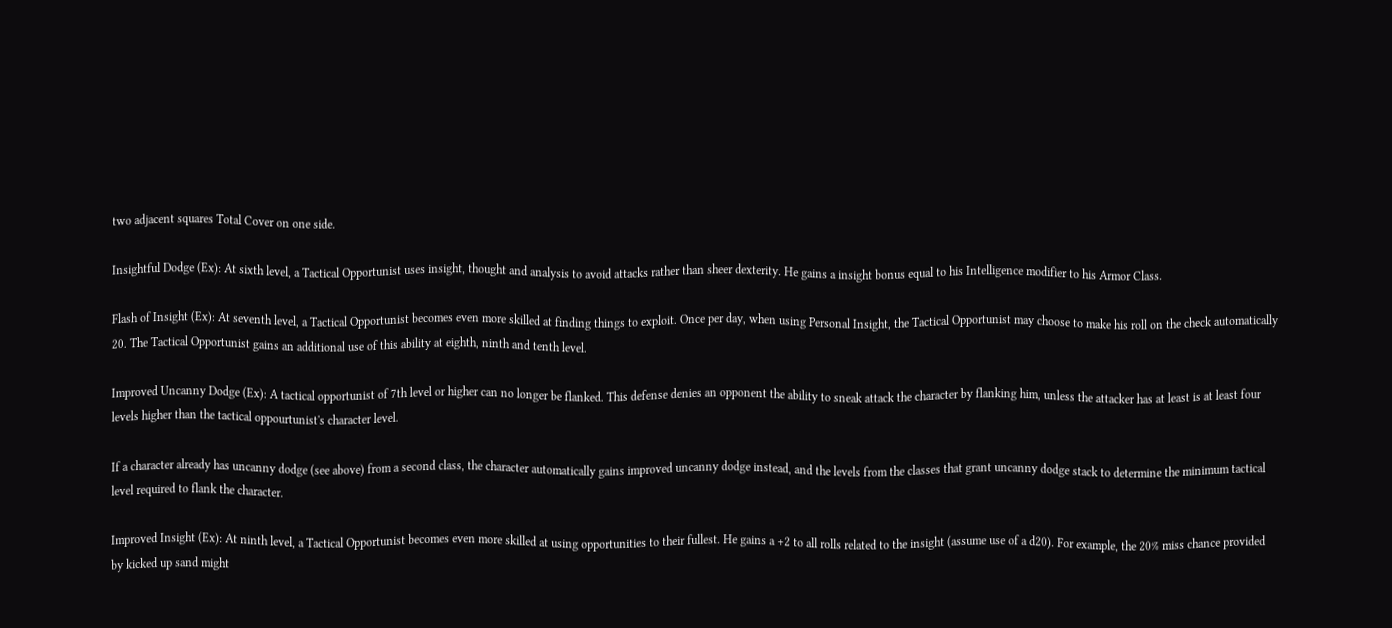two adjacent squares Total Cover on one side.

Insightful Dodge (Ex): At sixth level, a Tactical Opportunist uses insight, thought and analysis to avoid attacks rather than sheer dexterity. He gains a insight bonus equal to his Intelligence modifier to his Armor Class.

Flash of Insight (Ex): At seventh level, a Tactical Opportunist becomes even more skilled at finding things to exploit. Once per day, when using Personal Insight, the Tactical Opportunist may choose to make his roll on the check automatically 20. The Tactical Opportunist gains an additional use of this ability at eighth, ninth and tenth level.

Improved Uncanny Dodge (Ex): A tactical opportunist of 7th level or higher can no longer be flanked. This defense denies an opponent the ability to sneak attack the character by flanking him, unless the attacker has at least is at least four levels higher than the tactical oppourtunist's character level.

If a character already has uncanny dodge (see above) from a second class, the character automatically gains improved uncanny dodge instead, and the levels from the classes that grant uncanny dodge stack to determine the minimum tactical level required to flank the character.

Improved Insight (Ex): At ninth level, a Tactical Opportunist becomes even more skilled at using opportunities to their fullest. He gains a +2 to all rolls related to the insight (assume use of a d20). For example, the 20% miss chance provided by kicked up sand might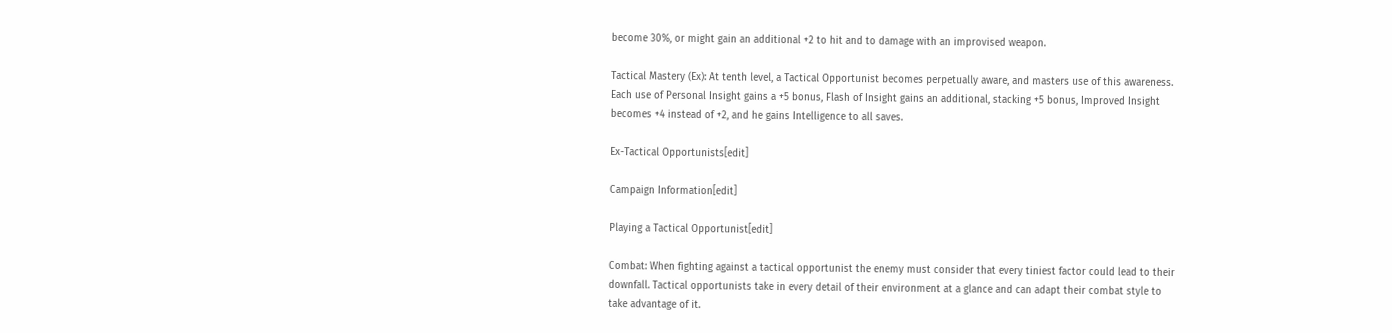become 30%, or might gain an additional +2 to hit and to damage with an improvised weapon.

Tactical Mastery (Ex): At tenth level, a Tactical Opportunist becomes perpetually aware, and masters use of this awareness. Each use of Personal Insight gains a +5 bonus, Flash of Insight gains an additional, stacking +5 bonus, Improved Insight becomes +4 instead of +2, and he gains Intelligence to all saves.

Ex-Tactical Opportunists[edit]

Campaign Information[edit]

Playing a Tactical Opportunist[edit]

Combat: When fighting against a tactical opportunist the enemy must consider that every tiniest factor could lead to their downfall. Tactical opportunists take in every detail of their environment at a glance and can adapt their combat style to take advantage of it.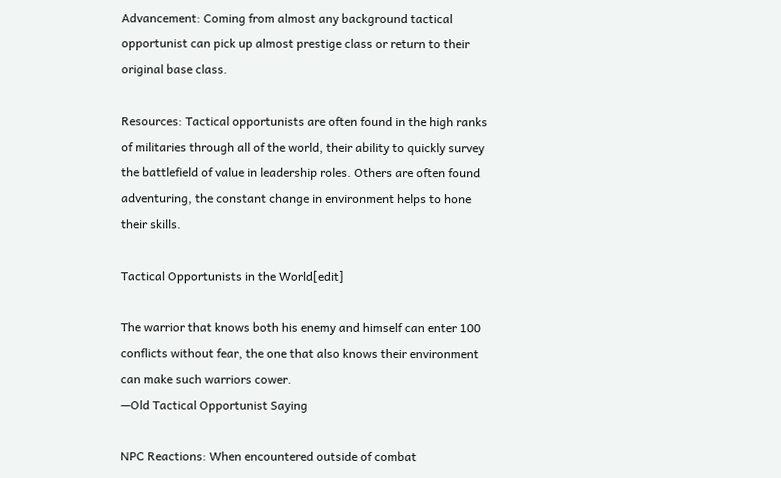Advancement: Coming from almost any background tactical opportunist can pick up almost prestige class or return to their original base class.

Resources: Tactical opportunists are often found in the high ranks of militaries through all of the world, their ability to quickly survey the battlefield of value in leadership roles. Others are often found adventuring, the constant change in environment helps to hone their skills.

Tactical Opportunists in the World[edit]

The warrior that knows both his enemy and himself can enter 100 conflicts without fear, the one that also knows their environment can make such warriors cower.
—Old Tactical Opportunist Saying

NPC Reactions: When encountered outside of combat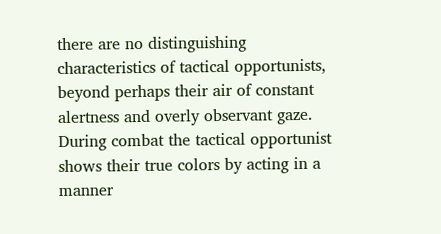there are no distinguishing characteristics of tactical opportunists, beyond perhaps their air of constant alertness and overly observant gaze. During combat the tactical opportunist shows their true colors by acting in a manner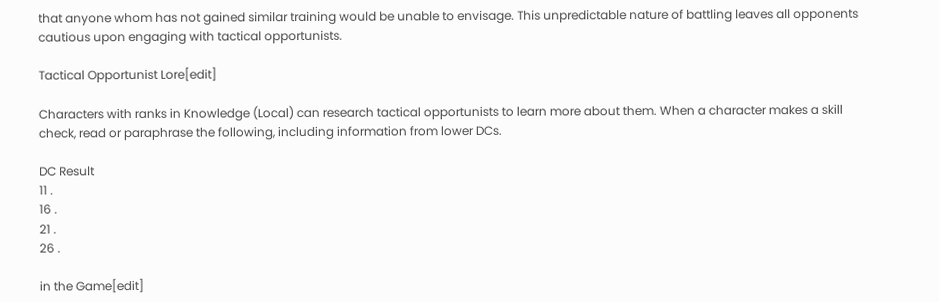that anyone whom has not gained similar training would be unable to envisage. This unpredictable nature of battling leaves all opponents cautious upon engaging with tactical opportunists.

Tactical Opportunist Lore[edit]

Characters with ranks in Knowledge (Local) can research tactical opportunists to learn more about them. When a character makes a skill check, read or paraphrase the following, including information from lower DCs.

DC Result
11 .
16 .
21 .
26 .

in the Game[edit]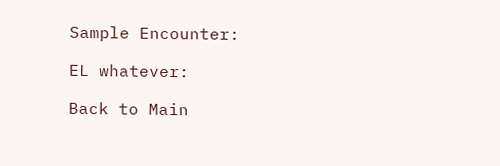Sample Encounter:

EL whatever:

Back to Main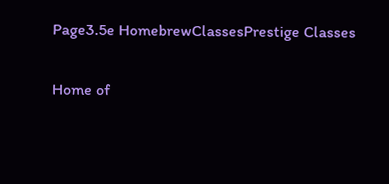Page3.5e HomebrewClassesPrestige Classes

Home of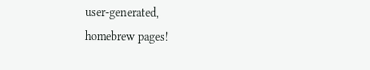user-generated,
homebrew pages!